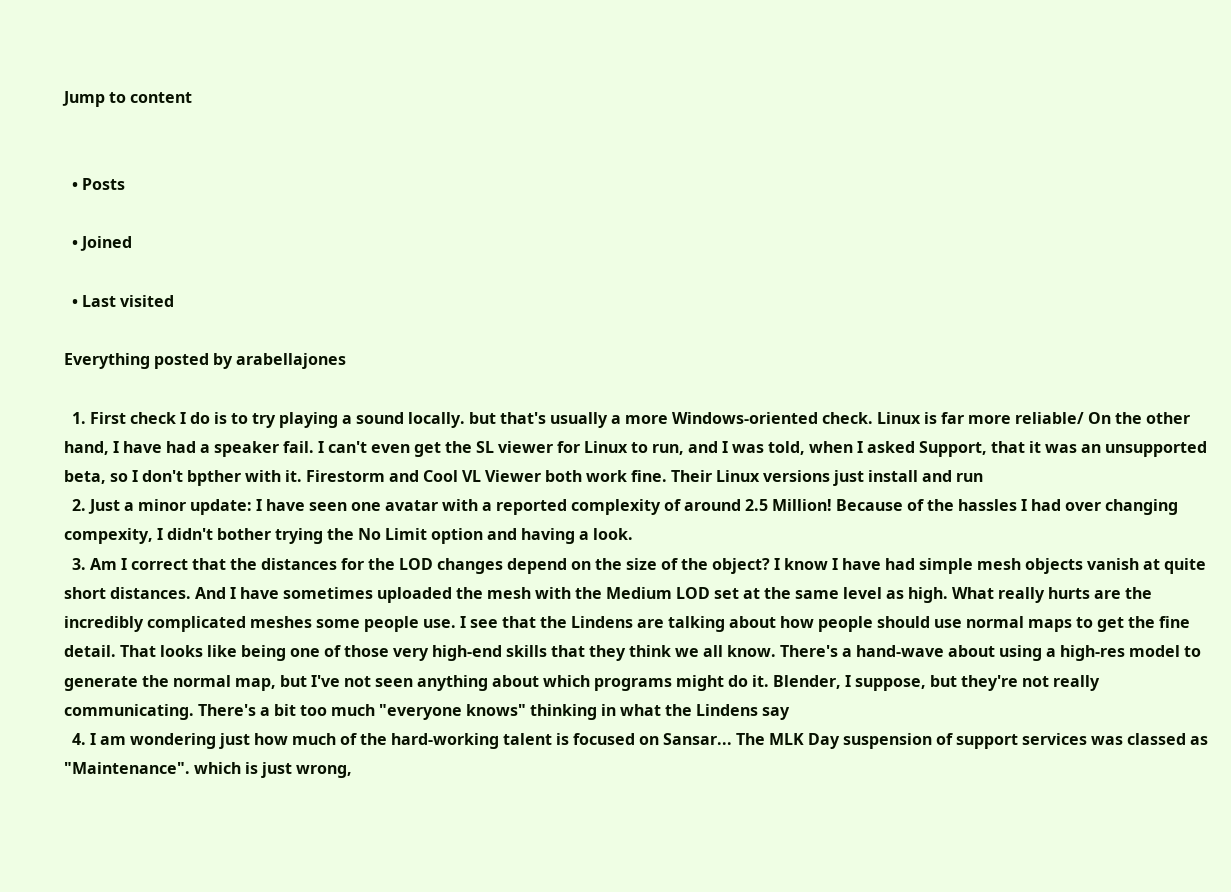Jump to content


  • Posts

  • Joined

  • Last visited

Everything posted by arabellajones

  1. First check I do is to try playing a sound locally. but that's usually a more Windows-oriented check. Linux is far more reliable/ On the other hand, I have had a speaker fail. I can't even get the SL viewer for Linux to run, and I was told, when I asked Support, that it was an unsupported beta, so I don't bpther with it. Firestorm and Cool VL Viewer both work fine. Their Linux versions just install and run
  2. Just a minor update: I have seen one avatar with a reported complexity of around 2.5 Million! Because of the hassles I had over changing compexity, I didn't bother trying the No Limit option and having a look.
  3. Am I correct that the distances for the LOD changes depend on the size of the object? I know I have had simple mesh objects vanish at quite short distances. And I have sometimes uploaded the mesh with the Medium LOD set at the same level as high. What really hurts are the incredibly complicated meshes some people use. I see that the Lindens are talking about how people should use normal maps to get the fine detail. That looks like being one of those very high-end skills that they think we all know. There's a hand-wave about using a high-res model to generate the normal map, but I've not seen anything about which programs might do it. Blender, I suppose, but they're not really communicating. There's a bit too much "everyone knows" thinking in what the Lindens say
  4. I am wondering just how much of the hard-working talent is focused on Sansar... The MLK Day suspension of support services was classed as "Maintenance". which is just wrong,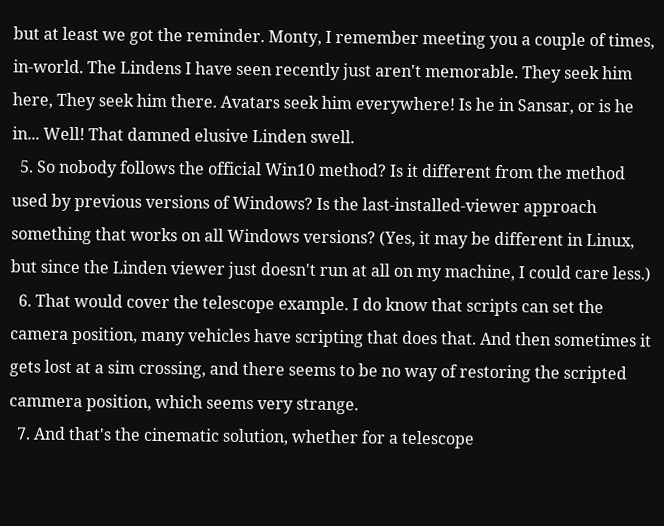but at least we got the reminder. Monty, I remember meeting you a couple of times, in-world. The Lindens I have seen recently just aren't memorable. They seek him here, They seek him there. Avatars seek him everywhere! Is he in Sansar, or is he in... Well! That damned elusive Linden swell.
  5. So nobody follows the official Win10 method? Is it different from the method used by previous versions of Windows? Is the last-installed-viewer approach something that works on all Windows versions? (Yes, it may be different in Linux, but since the Linden viewer just doesn't run at all on my machine, I could care less.)
  6. That would cover the telescope example. I do know that scripts can set the camera position, many vehicles have scripting that does that. And then sometimes it gets lost at a sim crossing, and there seems to be no way of restoring the scripted cammera position, which seems very strange.
  7. And that's the cinematic solution, whether for a telescope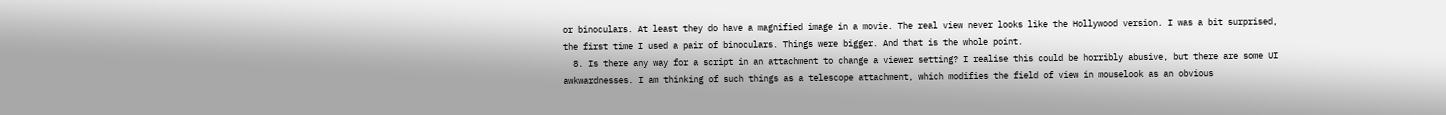or binoculars. At least they do have a magnified image in a movie. The real view never looks like the Hollywood version. I was a bit surprised, the first time I used a pair of binoculars. Things were bigger. And that is the whole point.
  8. Is there any way for a script in an attachment to change a viewer setting? I realise this could be horribly abusive, but there are some UI awkwardnesses. I am thinking of such things as a telescope attachment, which modifies the field of view in mouselook as an obvious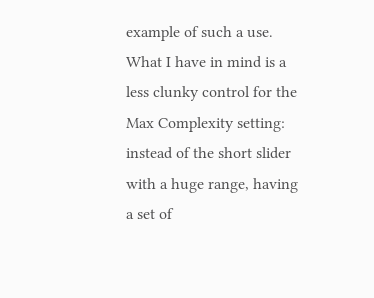example of such a use. What I have in mind is a less clunky control for the Max Complexity setting: instead of the short slider with a huge range, having a set of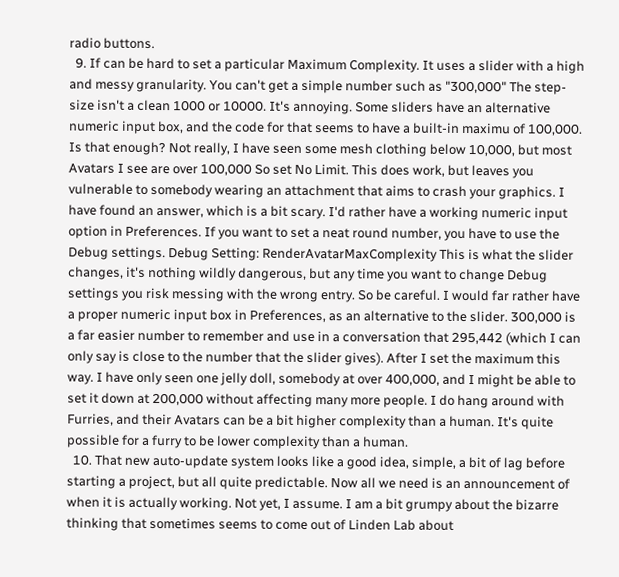radio buttons.
  9. If can be hard to set a particular Maximum Complexity. It uses a slider with a high and messy granularity. You can't get a simple number such as "300,000" The step-size isn't a clean 1000 or 10000. It's annoying. Some sliders have an alternative numeric input box, and the code for that seems to have a built-in maximu of 100,000. Is that enough? Not really, I have seen some mesh clothing below 10,000, but most Avatars I see are over 100,000 So set No Limit. This does work, but leaves you vulnerable to somebody wearing an attachment that aims to crash your graphics. I have found an answer, which is a bit scary. I'd rather have a working numeric input option in Preferences. If you want to set a neat round number, you have to use the Debug settings. Debug Setting: RenderAvatarMaxComplexity This is what the slider changes, it's nothing wildly dangerous, but any time you want to change Debug settings you risk messing with the wrong entry. So be careful. I would far rather have a proper numeric input box in Preferences, as an alternative to the slider. 300,000 is a far easier number to remember and use in a conversation that 295,442 (which I can only say is close to the number that the slider gives). After I set the maximum this way. I have only seen one jelly doll, somebody at over 400,000, and I might be able to set it down at 200,000 without affecting many more people. I do hang around with Furries, and their Avatars can be a bit higher complexity than a human. It's quite possible for a furry to be lower complexity than a human.
  10. That new auto-update system looks like a good idea, simple, a bit of lag before starting a project, but all quite predictable. Now all we need is an announcement of when it is actually working. Not yet, I assume. I am a bit grumpy about the bizarre thinking that sometimes seems to come out of Linden Lab about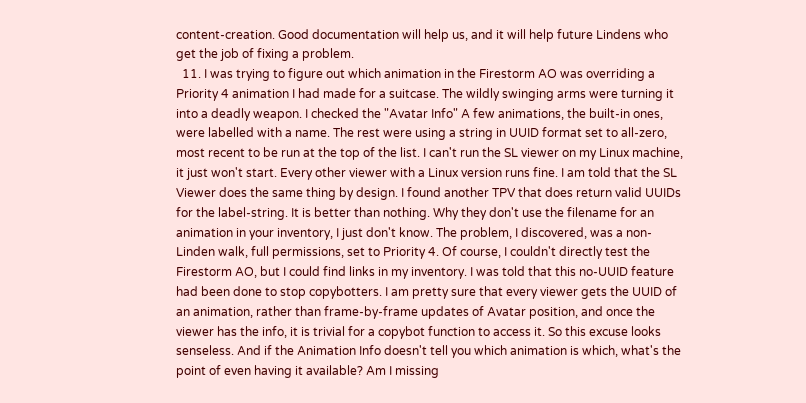content-creation. Good documentation will help us, and it will help future Lindens who get the job of fixing a problem.
  11. I was trying to figure out which animation in the Firestorm AO was overriding a Priority 4 animation I had made for a suitcase. The wildly swinging arms were turning it into a deadly weapon. I checked the "Avatar Info" A few animations, the built-in ones, were labelled with a name. The rest were using a string in UUID format set to all-zero, most recent to be run at the top of the list. I can't run the SL viewer on my Linux machine, it just won't start. Every other viewer with a Linux version runs fine. I am told that the SL Viewer does the same thing by design. I found another TPV that does return valid UUIDs for the label-string. It is better than nothing. Why they don't use the filename for an animation in your inventory, I just don't know. The problem, I discovered, was a non-Linden walk, full permissions, set to Priority 4. Of course, I couldn't directly test the Firestorm AO, but I could find links in my inventory. I was told that this no-UUID feature had been done to stop copybotters. I am pretty sure that every viewer gets the UUID of an animation, rather than frame-by-frame updates of Avatar position, and once the viewer has the info, it is trivial for a copybot function to access it. So this excuse looks senseless. And if the Animation Info doesn't tell you which animation is which, what's the point of even having it available? Am I missing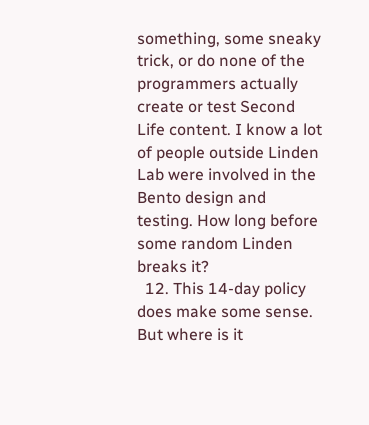something, some sneaky trick, or do none of the programmers actually create or test Second Life content. I know a lot of people outside Linden Lab were involved in the Bento design and testing. How long before some random Linden breaks it?
  12. This 14-day policy does make some sense. But where is it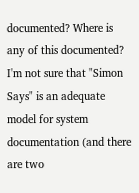documented? Where is any of this documented? I'm not sure that "Simon Says" is an adequate model for system documentation (and there are two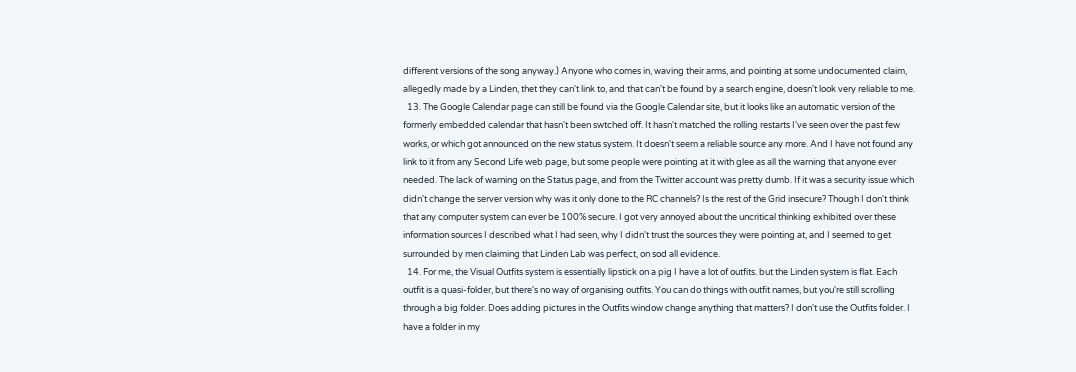different versions of the song anyway.) Anyone who comes in, waving their arms, and pointing at some undocumented claim, allegedly made by a Linden, thet they can't link to, and that can't be found by a search engine, doesn't look very reliable to me.
  13. The Google Calendar page can still be found via the Google Calendar site, but it looks like an automatic version of the formerly embedded calendar that hasn't been swtched off. It hasn't matched the rolling restarts I've seen over the past few works, or which got announced on the new status system. It doesn't seem a reliable source any more. And I have not found any link to it from any Second Life web page, but some people were pointing at it with glee as all the warning that anyone ever needed. The lack of warning on the Status page, and from the Twitter account was pretty dumb. If it was a security issue which didn't change the server version why was it only done to the RC channels? Is the rest of the Grid insecure? Though I don't think that any computer system can ever be 100% secure. I got very annoyed about the uncritical thinking exhibited over these information sources I described what I had seen, why I didn't trust the sources they were pointing at, and I seemed to get surrounded by men claiming that Linden Lab was perfect, on sod all evidence.
  14. For me, the Visual Outfits system is essentially lipstick on a pig I have a lot of outfits. but the Linden system is flat. Each outfit is a quasi-folder, but there's no way of organising outfits. You can do things with outfit names, but you're still scrolling through a big folder. Does adding pictures in the Outfits window change anything that matters? I don't use the Outfits folder. I have a folder in my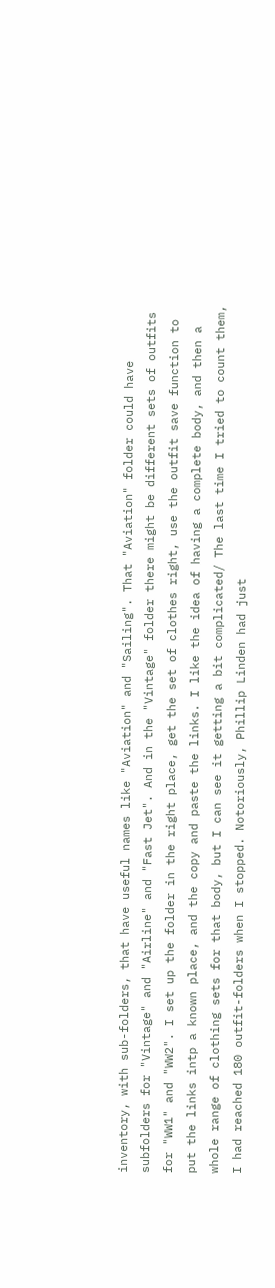inventory, with sub-folders, that have useful names like "Aviation" and "Sailing". That "Aviation" folder could have subfolders for "Vintage" and "Airline" and "Fast Jet". And in the "Vintage" folder there might be different sets of outfits for "WW1" and "WW2". I set up the folder in the right place, get the set of clothes right, use the outfit save function to put the links intp a known place, and the copy and paste the links. I like the idea of having a complete body, and then a whole range of clothing sets for that body, but I can see it getting a bit complicated/ The last time I tried to count them, I had reached 180 outfit-folders when I stopped. Notoriously, Phillip Linden had just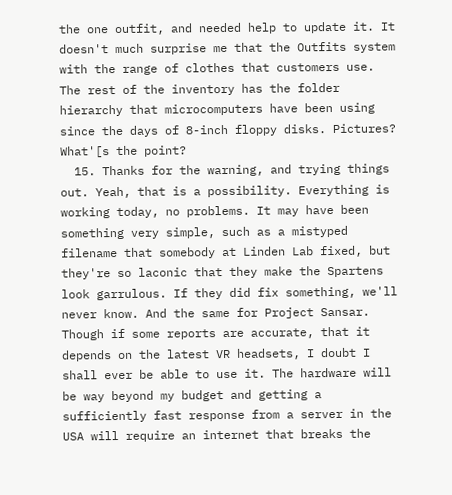the one outfit, and needed help to update it. It doesn't much surprise me that the Outfits system with the range of clothes that customers use. The rest of the inventory has the folder hierarchy that microcomputers have been using since the days of 8-inch floppy disks. Pictures? What'[s the point?
  15. Thanks for the warning, and trying things out. Yeah, that is a possibility. Everything is working today, no problems. It may have been something very simple, such as a mistyped filename that somebody at Linden Lab fixed, but they're so laconic that they make the Spartens look garrulous. If they did fix something, we'll never know. And the same for Project Sansar. Though if some reports are accurate, that it depends on the latest VR headsets, I doubt I shall ever be able to use it. The hardware will be way beyond my budget and getting a sufficiently fast response from a server in the USA will require an internet that breaks the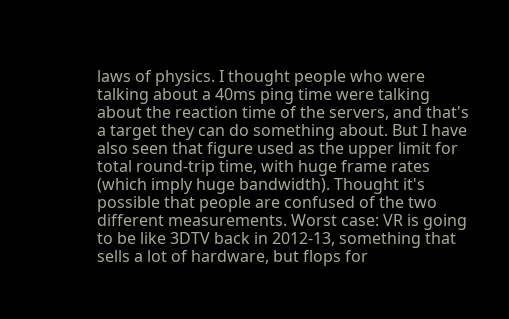laws of physics. I thought people who were talking about a 40ms ping time were talking about the reaction time of the servers, and that's a target they can do something about. But I have also seen that figure used as the upper limit for total round-trip time, with huge frame rates (which imply huge bandwidth). Thought it's possible that people are confused of the two different measurements. Worst case: VR is going to be like 3DTV back in 2012-13, something that sells a lot of hardware, but flops for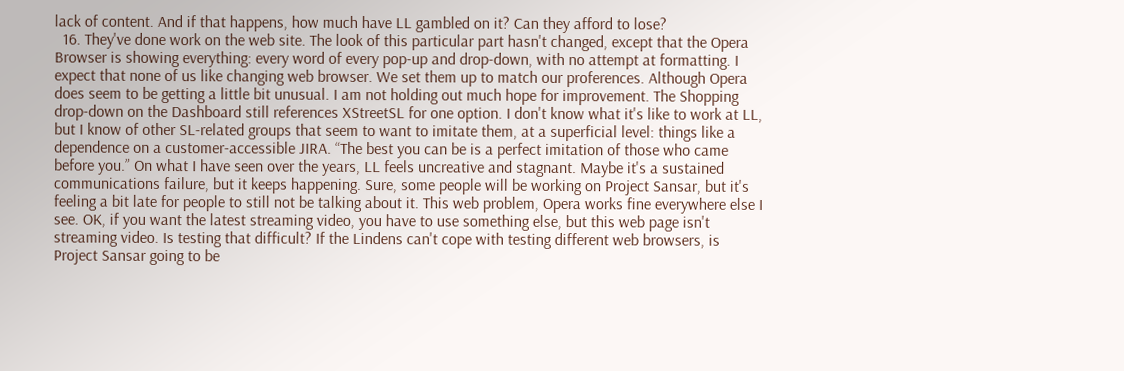lack of content. And if that happens, how much have LL gambled on it? Can they afford to lose?
  16. They've done work on the web site. The look of this particular part hasn't changed, except that the Opera Browser is showing everything: every word of every pop-up and drop-down, with no attempt at formatting. I expect that none of us like changing web browser. We set them up to match our proferences. Although Opera does seem to be getting a little bit unusual. I am not holding out much hope for improvement. The Shopping drop-down on the Dashboard still references XStreetSL for one option. I don't know what it's like to work at LL, but I know of other SL-related groups that seem to want to imitate them, at a superficial level: things like a dependence on a customer-accessible JIRA. “The best you can be is a perfect imitation of those who came before you.” On what I have seen over the years, LL feels uncreative and stagnant. Maybe it's a sustained communications failure, but it keeps happening. Sure, some people will be working on Project Sansar, but it's feeling a bit late for people to still not be talking about it. This web problem, Opera works fine everywhere else I see. OK, if you want the latest streaming video, you have to use something else, but this web page isn't streaming video. Is testing that difficult? If the Lindens can't cope with testing different web browsers, is Project Sansar going to be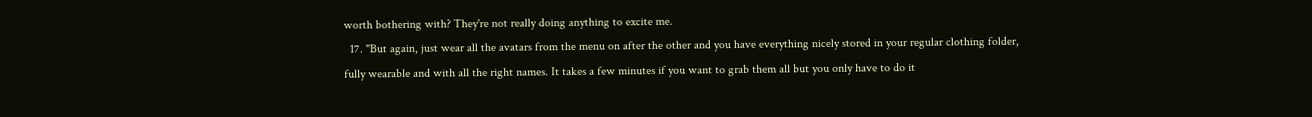worth bothering with? They're not really doing anything to excite me.
  17. "But again, just wear all the avatars from the menu on after the other and you have everything nicely stored in your regular clothing folder, fully wearable and with all the right names. It takes a few minutes if you want to grab them all but you only have to do it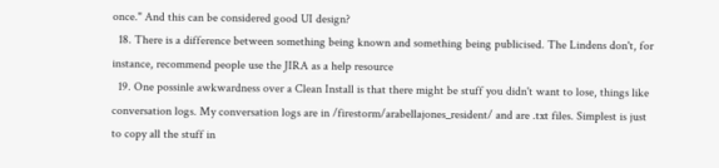once." And this can be considered good UI design?
  18. There is a difference between something being known and something being publicised. The Lindens don't, for instance, recommend people use the JIRA as a help resource
  19. One possinle awkwardness over a Clean Install is that there might be stuff you didn't want to lose, things like conversation logs. My conversation logs are in /firestorm/arabellajones_resident/ and are .txt files. Simplest is just to copy all the stuff in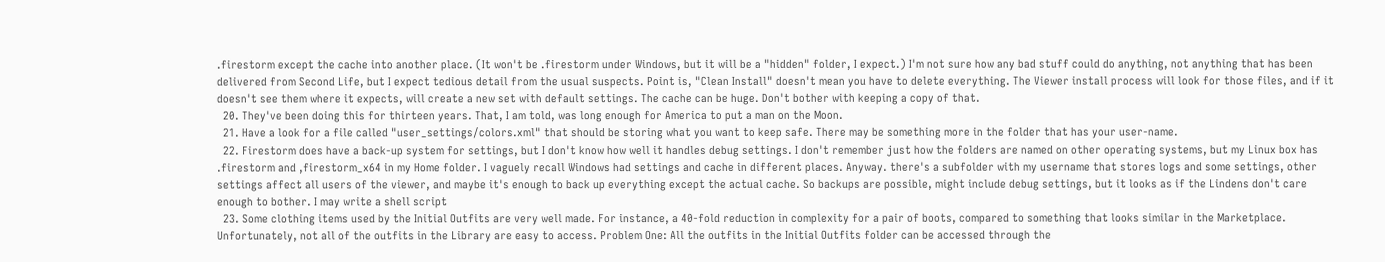.firestorm except the cache into another place. (It won't be .firestorm under Windows, but it will be a "hidden" folder, I expect.) I'm not sure how any bad stuff could do anything, not anything that has been delivered from Second Life, but I expect tedious detail from the usual suspects. Point is, "Clean Install" doesn't mean you have to delete everything. The Viewer install process will look for those files, and if it doesn't see them where it expects, will create a new set with default settings. The cache can be huge. Don't bother with keeping a copy of that.
  20. They've been doing this for thirteen years. That, I am told, was long enough for America to put a man on the Moon.
  21. Have a look for a file called "user_settings/colors.xml" that should be storing what you want to keep safe. There may be something more in the folder that has your user-name.
  22. Firestorm does have a back-up system for settings, but I don't know how well it handles debug settings. I don't remember just how the folders are named on other operating systems, but my Linux box has .firestorm and ,firestorm_x64 in my Home folder. I vaguely recall Windows had settings and cache in different places. Anyway. there's a subfolder with my username that stores logs and some settings, other settings affect all users of the viewer, and maybe it's enough to back up everything except the actual cache. So backups are possible, might include debug settings, but it looks as if the Lindens don't care enough to bother. I may write a shell script
  23. Some clothing items used by the Initial Outfits are very well made. For instance, a 40-fold reduction in complexity for a pair of boots, compared to something that looks similar in the Marketplace. Unfortunately, not all of the outfits in the Library are easy to access. Problem One: All the outfits in the Initial Outfits folder can be accessed through the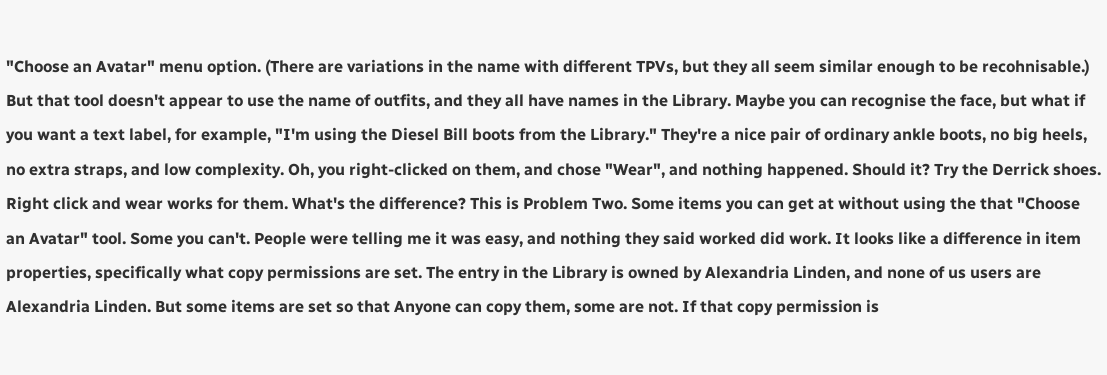"Choose an Avatar" menu option. (There are variations in the name with different TPVs, but they all seem similar enough to be recohnisable.) But that tool doesn't appear to use the name of outfits, and they all have names in the Library. Maybe you can recognise the face, but what if you want a text label, for example, "I'm using the Diesel Bill boots from the Library." They're a nice pair of ordinary ankle boots, no big heels, no extra straps, and low complexity. Oh, you right-clicked on them, and chose "Wear", and nothing happened. Should it? Try the Derrick shoes. Right click and wear works for them. What's the difference? This is Problem Two. Some items you can get at without using the that "Choose an Avatar" tool. Some you can't. People were telling me it was easy, and nothing they said worked did work. It looks like a difference in item properties, specifically what copy permissions are set. The entry in the Library is owned by Alexandria Linden, and none of us users are Alexandria Linden. But some items are set so that Anyone can copy them, some are not. If that copy permission is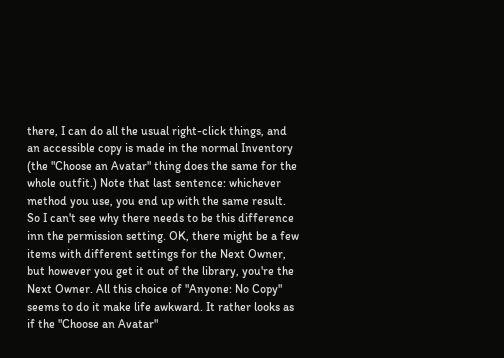there, I can do all the usual right-click things, and an accessible copy is made in the normal Inventory (the "Choose an Avatar" thing does the same for the whole outfit.) Note that last sentence: whichever method you use, you end up with the same result. So I can't see why there needs to be this difference inn the permission setting. OK, there might be a few items with different settings for the Next Owner, but however you get it out of the library, you're the Next Owner. All this choice of "Anyone: No Copy" seems to do it make life awkward. It rather looks as if the "Choose an Avatar"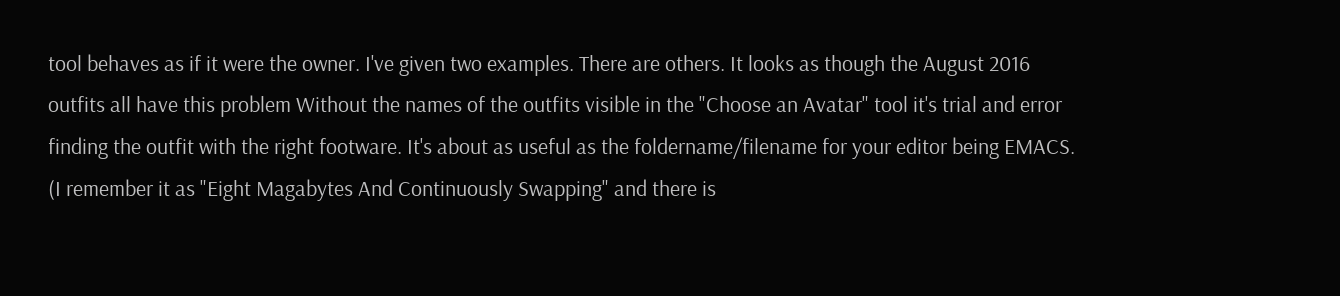tool behaves as if it were the owner. I've given two examples. There are others. It looks as though the August 2016 outfits all have this problem Without the names of the outfits visible in the "Choose an Avatar" tool it's trial and error finding the outfit with the right footware. It's about as useful as the foldername/filename for your editor being EMACS. (I remember it as "Eight Magabytes And Continuously Swapping" and there is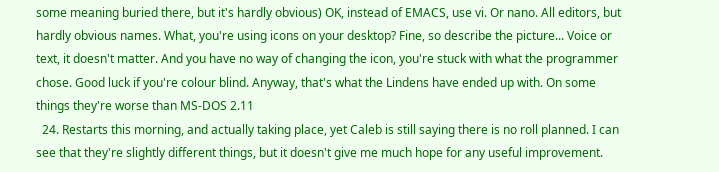some meaning buried there, but it's hardly obvious) OK, instead of EMACS, use vi. Or nano. All editors, but hardly obvious names. What, you're using icons on your desktop? Fine, so describe the picture... Voice or text, it doesn't matter. And you have no way of changing the icon, you're stuck with what the programmer chose. Good luck if you're colour blind. Anyway, that's what the Lindens have ended up with. On some things they're worse than MS-DOS 2.11
  24. Restarts this morning, and actually taking place, yet Caleb is still saying there is no roll planned. I can see that they're slightly different things, but it doesn't give me much hope for any useful improvement.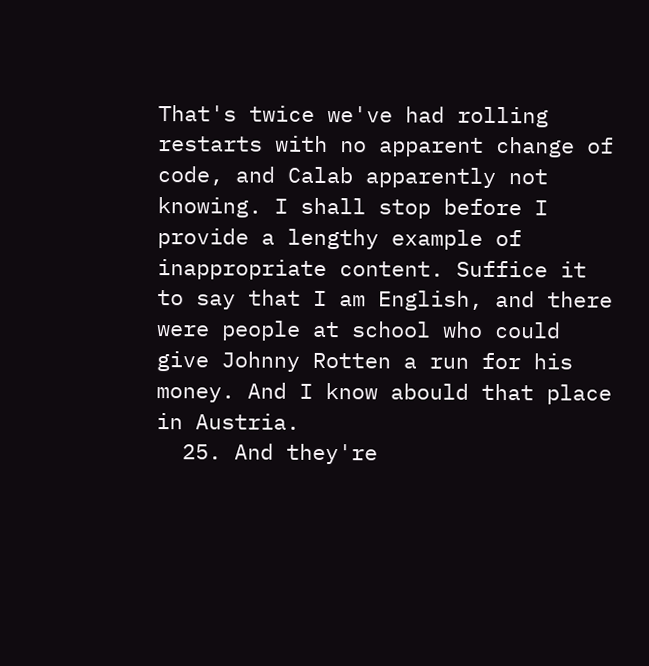That's twice we've had rolling restarts with no apparent change of code, and Calab apparently not knowing. I shall stop before I provide a lengthy example of inappropriate content. Suffice it to say that I am English, and there were people at school who could give Johnny Rotten a run for his money. And I know abould that place in Austria.
  25. And they're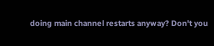doing main channel restarts anyway? Don't you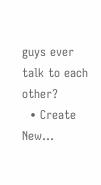guys ever talk to each other?
  • Create New...